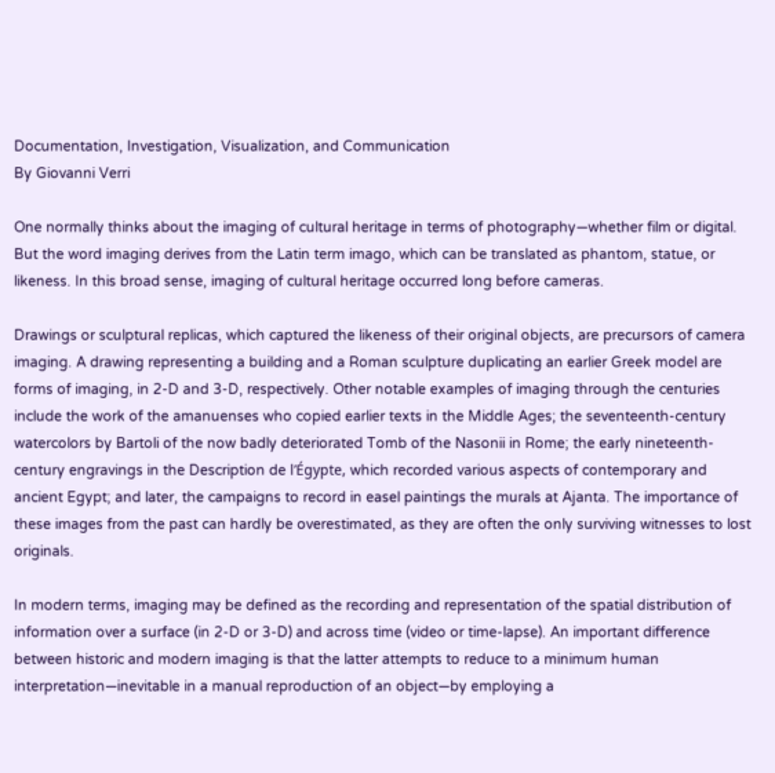Documentation, Investigation, Visualization, and Communication
By Giovanni Verri

One normally thinks about the imaging of cultural heritage in terms of photography—whether film or digital. But the word imaging derives from the Latin term imago, which can be translated as phantom, statue, or likeness. In this broad sense, imaging of cultural heritage occurred long before cameras.

Drawings or sculptural replicas, which captured the likeness of their original objects, are precursors of camera imaging. A drawing representing a building and a Roman sculpture duplicating an earlier Greek model are forms of imaging, in 2-D and 3-D, respectively. Other notable examples of imaging through the centuries include the work of the amanuenses who copied earlier texts in the Middle Ages; the seventeenth-century watercolors by Bartoli of the now badly deteriorated Tomb of the Nasonii in Rome; the early nineteenth-century engravings in the Description de l’Égypte, which recorded various aspects of contemporary and ancient Egypt; and later, the campaigns to record in easel paintings the murals at Ajanta. The importance of these images from the past can hardly be overestimated, as they are often the only surviving witnesses to lost originals.

In modern terms, imaging may be defined as the recording and representation of the spatial distribution of information over a surface (in 2-D or 3-D) and across time (video or time-lapse). An important difference between historic and modern imaging is that the latter attempts to reduce to a minimum human interpretation—inevitable in a manual reproduction of an object—by employing a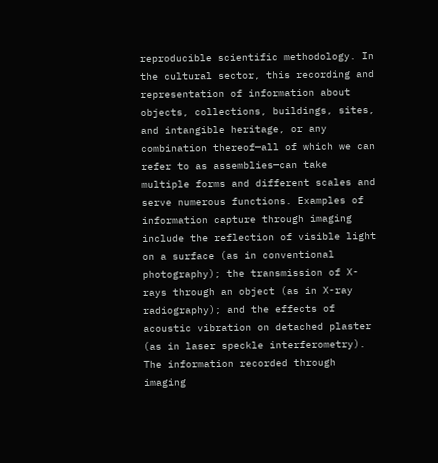reproducible scientific methodology. In the cultural sector, this recording and representation of information about objects, collections, buildings, sites, and intangible heritage, or any combination thereof—all of which we can refer to as assemblies—can take multiple forms and different scales and serve numerous functions. Examples of information capture through imaging include the reflection of visible light on a surface (as in conventional photography); the transmission of X-rays through an object (as in X-ray radiography); and the effects of acoustic vibration on detached plaster (as in laser speckle interferometry). The information recorded through imaging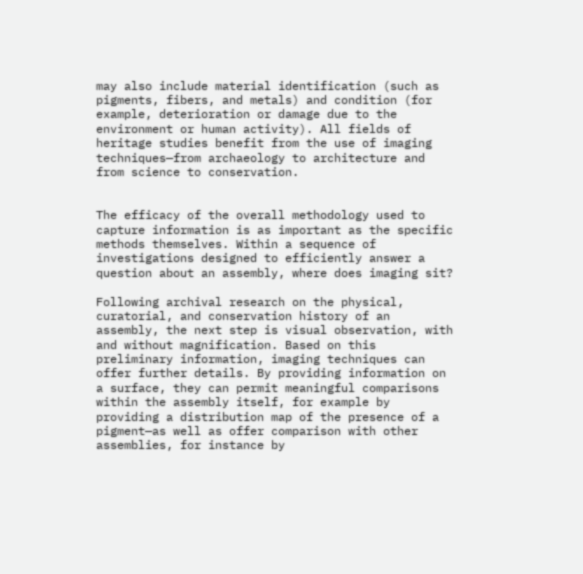may also include material identification (such as pigments, fibers, and metals) and condition (for example, deterioration or damage due to the environment or human activity). All fields of heritage studies benefit from the use of imaging techniques—from archaeology to architecture and from science to conservation.


The efficacy of the overall methodology used to capture information is as important as the specific methods themselves. Within a sequence of investigations designed to efficiently answer a question about an assembly, where does imaging sit?

Following archival research on the physical, curatorial, and conservation history of an assembly, the next step is visual observation, with and without magnification. Based on this preliminary information, imaging techniques can offer further details. By providing information on a surface, they can permit meaningful comparisons within the assembly itself, for example by providing a distribution map of the presence of a pigment—as well as offer comparison with other assemblies, for instance by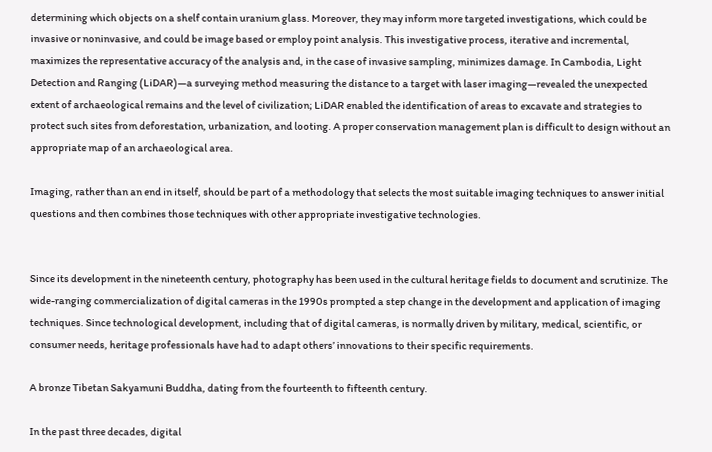determining which objects on a shelf contain uranium glass. Moreover, they may inform more targeted investigations, which could be invasive or noninvasive, and could be image based or employ point analysis. This investigative process, iterative and incremental, maximizes the representative accuracy of the analysis and, in the case of invasive sampling, minimizes damage. In Cambodia, Light Detection and Ranging (LiDAR)—a surveying method measuring the distance to a target with laser imaging—revealed the unexpected extent of archaeological remains and the level of civilization; LiDAR enabled the identification of areas to excavate and strategies to protect such sites from deforestation, urbanization, and looting. A proper conservation management plan is difficult to design without an appropriate map of an archaeological area.

Imaging, rather than an end in itself, should be part of a methodology that selects the most suitable imaging techniques to answer initial questions and then combines those techniques with other appropriate investigative technologies.


Since its development in the nineteenth century, photography has been used in the cultural heritage fields to document and scrutinize. The wide-ranging commercialization of digital cameras in the 1990s prompted a step change in the development and application of imaging techniques. Since technological development, including that of digital cameras, is normally driven by military, medical, scientific, or consumer needs, heritage professionals have had to adapt others’ innovations to their specific requirements.

A bronze Tibetan Sakyamuni Buddha, dating from the fourteenth to fifteenth century.

In the past three decades, digital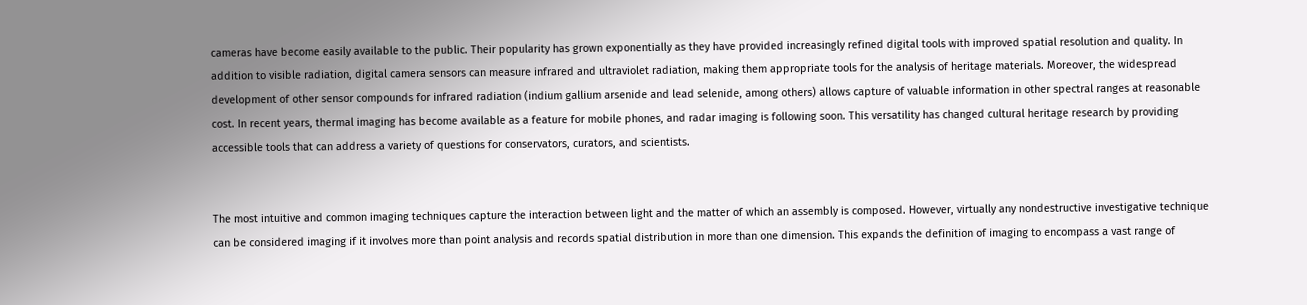cameras have become easily available to the public. Their popularity has grown exponentially as they have provided increasingly refined digital tools with improved spatial resolution and quality. In addition to visible radiation, digital camera sensors can measure infrared and ultraviolet radiation, making them appropriate tools for the analysis of heritage materials. Moreover, the widespread development of other sensor compounds for infrared radiation (indium gallium arsenide and lead selenide, among others) allows capture of valuable information in other spectral ranges at reasonable cost. In recent years, thermal imaging has become available as a feature for mobile phones, and radar imaging is following soon. This versatility has changed cultural heritage research by providing accessible tools that can address a variety of questions for conservators, curators, and scientists.


The most intuitive and common imaging techniques capture the interaction between light and the matter of which an assembly is composed. However, virtually any nondestructive investigative technique can be considered imaging if it involves more than point analysis and records spatial distribution in more than one dimension. This expands the definition of imaging to encompass a vast range of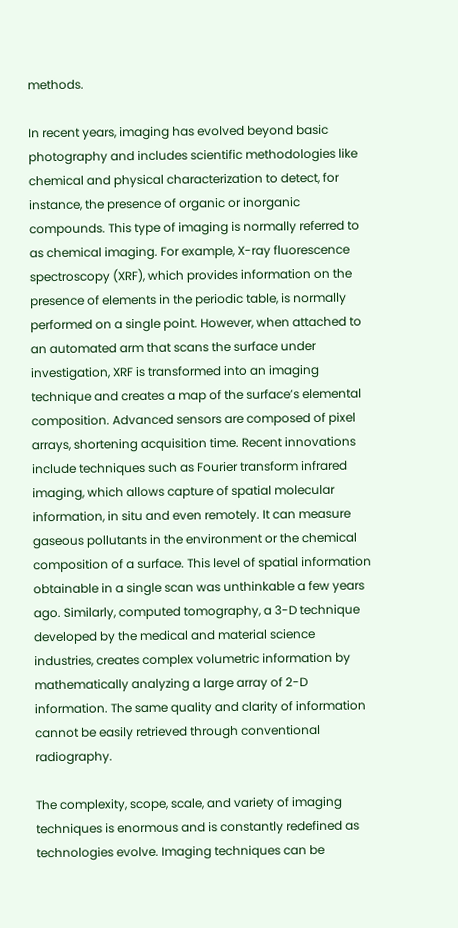methods.

In recent years, imaging has evolved beyond basic photography and includes scientific methodologies like chemical and physical characterization to detect, for instance, the presence of organic or inorganic compounds. This type of imaging is normally referred to as chemical imaging. For example, X-ray fluorescence spectroscopy (XRF), which provides information on the presence of elements in the periodic table, is normally performed on a single point. However, when attached to an automated arm that scans the surface under investigation, XRF is transformed into an imaging technique and creates a map of the surface’s elemental composition. Advanced sensors are composed of pixel arrays, shortening acquisition time. Recent innovations include techniques such as Fourier transform infrared imaging, which allows capture of spatial molecular information, in situ and even remotely. It can measure gaseous pollutants in the environment or the chemical composition of a surface. This level of spatial information obtainable in a single scan was unthinkable a few years ago. Similarly, computed tomography, a 3-D technique developed by the medical and material science industries, creates complex volumetric information by mathematically analyzing a large array of 2-D information. The same quality and clarity of information cannot be easily retrieved through conventional radiography.

The complexity, scope, scale, and variety of imaging techniques is enormous and is constantly redefined as technologies evolve. Imaging techniques can be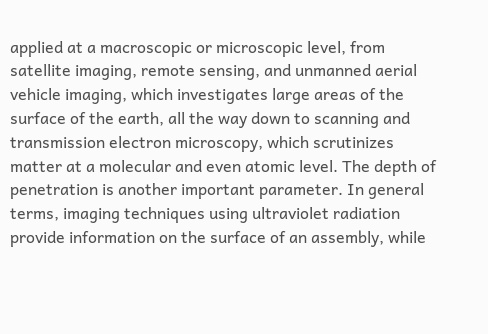applied at a macroscopic or microscopic level, from satellite imaging, remote sensing, and unmanned aerial vehicle imaging, which investigates large areas of the surface of the earth, all the way down to scanning and transmission electron microscopy, which scrutinizes matter at a molecular and even atomic level. The depth of penetration is another important parameter. In general terms, imaging techniques using ultraviolet radiation provide information on the surface of an assembly, while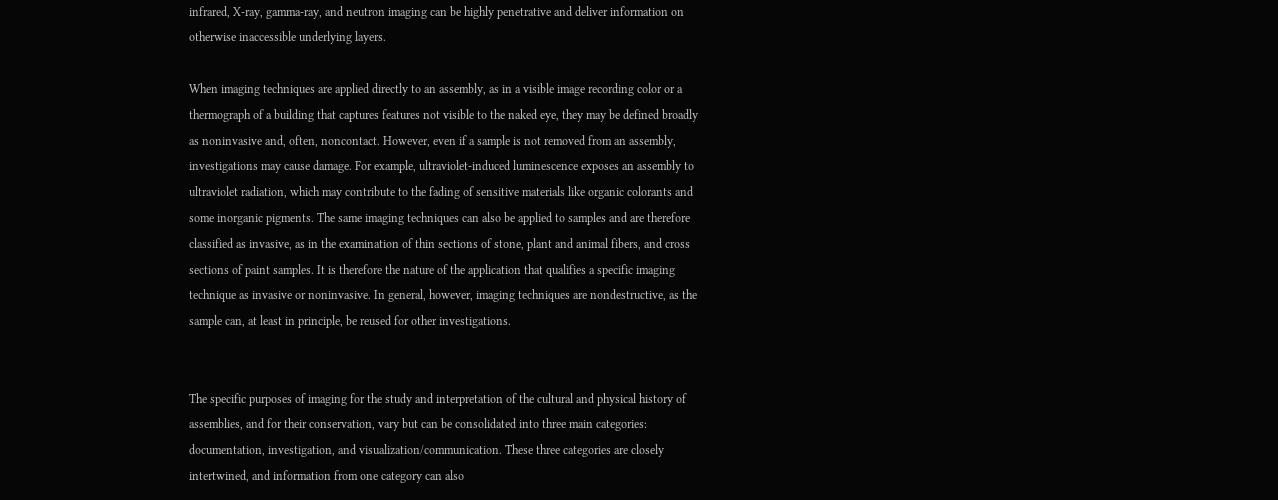infrared, X-ray, gamma-ray, and neutron imaging can be highly penetrative and deliver information on otherwise inaccessible underlying layers.

When imaging techniques are applied directly to an assembly, as in a visible image recording color or a thermograph of a building that captures features not visible to the naked eye, they may be defined broadly as noninvasive and, often, noncontact. However, even if a sample is not removed from an assembly, investigations may cause damage. For example, ultraviolet-induced luminescence exposes an assembly to ultraviolet radiation, which may contribute to the fading of sensitive materials like organic colorants and some inorganic pigments. The same imaging techniques can also be applied to samples and are therefore classified as invasive, as in the examination of thin sections of stone, plant and animal fibers, and cross sections of paint samples. It is therefore the nature of the application that qualifies a specific imaging technique as invasive or noninvasive. In general, however, imaging techniques are nondestructive, as the sample can, at least in principle, be reused for other investigations.


The specific purposes of imaging for the study and interpretation of the cultural and physical history of assemblies, and for their conservation, vary but can be consolidated into three main categories: documentation, investigation, and visualization/communication. These three categories are closely intertwined, and information from one category can also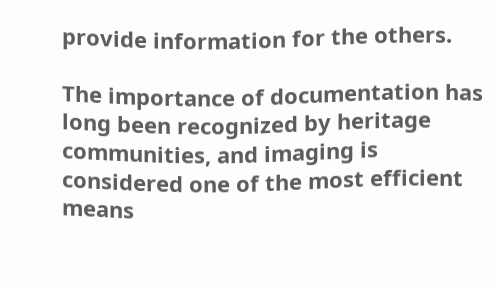provide information for the others.

The importance of documentation has long been recognized by heritage communities, and imaging is considered one of the most efficient means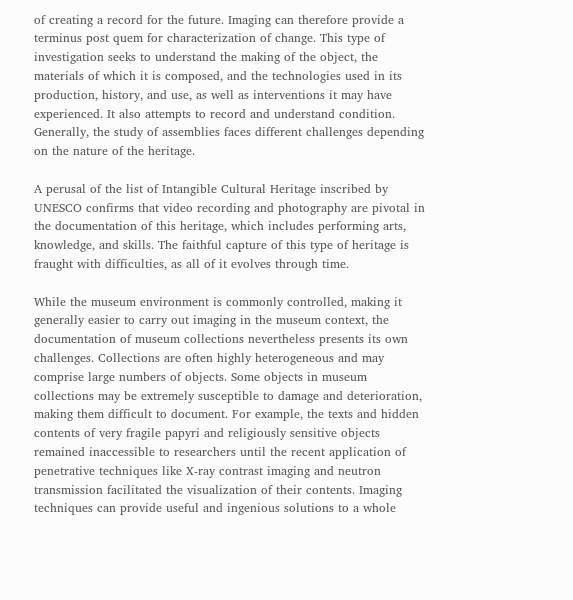of creating a record for the future. Imaging can therefore provide a terminus post quem for characterization of change. This type of investigation seeks to understand the making of the object, the materials of which it is composed, and the technologies used in its production, history, and use, as well as interventions it may have experienced. It also attempts to record and understand condition. Generally, the study of assemblies faces different challenges depending on the nature of the heritage.

A perusal of the list of Intangible Cultural Heritage inscribed by UNESCO confirms that video recording and photography are pivotal in the documentation of this heritage, which includes performing arts, knowledge, and skills. The faithful capture of this type of heritage is fraught with difficulties, as all of it evolves through time.

While the museum environment is commonly controlled, making it generally easier to carry out imaging in the museum context, the documentation of museum collections nevertheless presents its own challenges. Collections are often highly heterogeneous and may comprise large numbers of objects. Some objects in museum collections may be extremely susceptible to damage and deterioration, making them difficult to document. For example, the texts and hidden contents of very fragile papyri and religiously sensitive objects remained inaccessible to researchers until the recent application of penetrative techniques like X-ray contrast imaging and neutron transmission facilitated the visualization of their contents. Imaging techniques can provide useful and ingenious solutions to a whole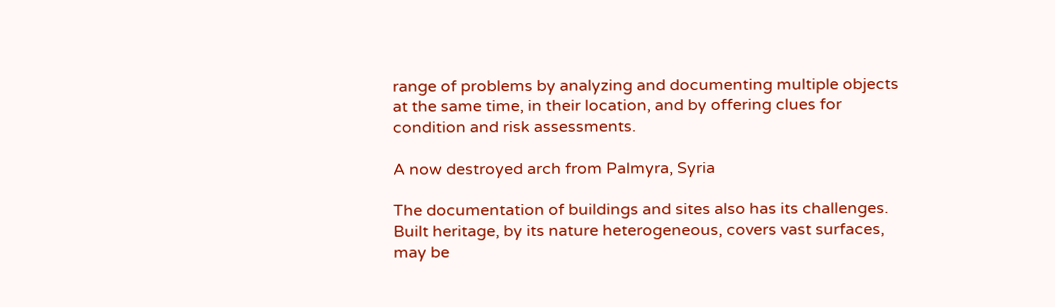range of problems by analyzing and documenting multiple objects at the same time, in their location, and by offering clues for condition and risk assessments.

A now destroyed arch from Palmyra, Syria

The documentation of buildings and sites also has its challenges. Built heritage, by its nature heterogeneous, covers vast surfaces, may be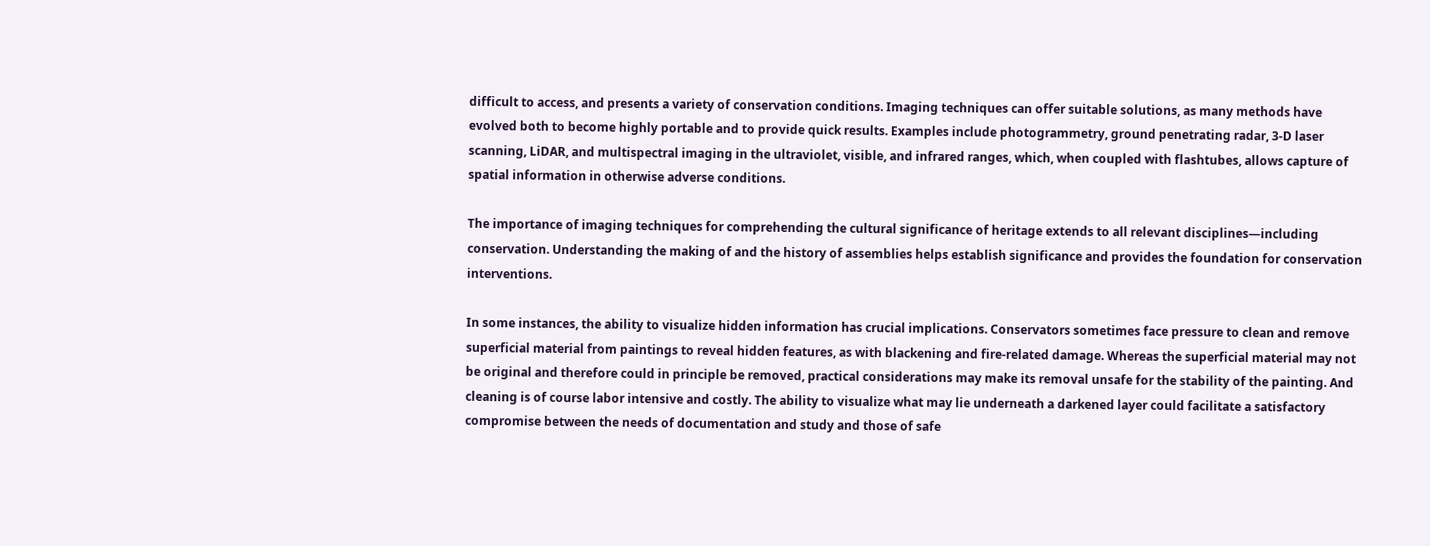difficult to access, and presents a variety of conservation conditions. Imaging techniques can offer suitable solutions, as many methods have evolved both to become highly portable and to provide quick results. Examples include photogrammetry, ground penetrating radar, 3-D laser scanning, LiDAR, and multispectral imaging in the ultraviolet, visible, and infrared ranges, which, when coupled with flashtubes, allows capture of spatial information in otherwise adverse conditions.

The importance of imaging techniques for comprehending the cultural significance of heritage extends to all relevant disciplines—including conservation. Understanding the making of and the history of assemblies helps establish significance and provides the foundation for conservation interventions.

In some instances, the ability to visualize hidden information has crucial implications. Conservators sometimes face pressure to clean and remove superficial material from paintings to reveal hidden features, as with blackening and fire-related damage. Whereas the superficial material may not be original and therefore could in principle be removed, practical considerations may make its removal unsafe for the stability of the painting. And cleaning is of course labor intensive and costly. The ability to visualize what may lie underneath a darkened layer could facilitate a satisfactory compromise between the needs of documentation and study and those of safe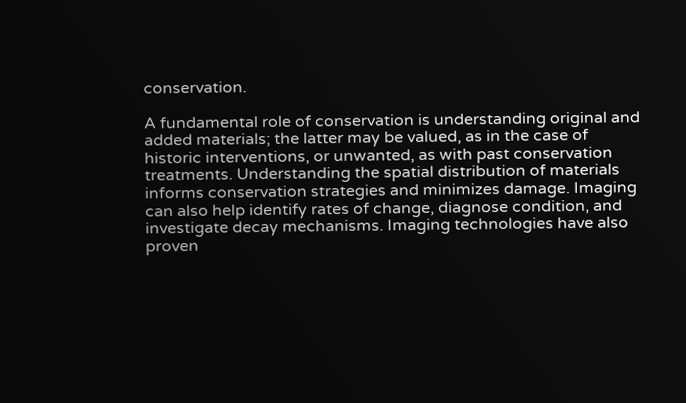conservation.

A fundamental role of conservation is understanding original and added materials; the latter may be valued, as in the case of historic interventions, or unwanted, as with past conservation treatments. Understanding the spatial distribution of materials informs conservation strategies and minimizes damage. Imaging can also help identify rates of change, diagnose condition, and investigate decay mechanisms. Imaging technologies have also proven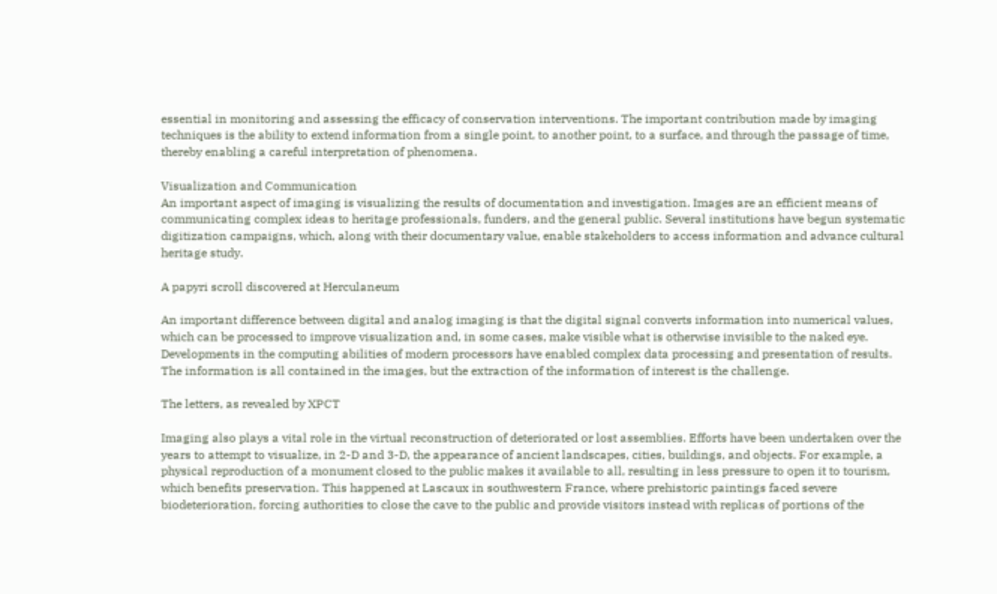essential in monitoring and assessing the efficacy of conservation interventions. The important contribution made by imaging techniques is the ability to extend information from a single point, to another point, to a surface, and through the passage of time, thereby enabling a careful interpretation of phenomena.

Visualization and Communication
An important aspect of imaging is visualizing the results of documentation and investigation. Images are an efficient means of communicating complex ideas to heritage professionals, funders, and the general public. Several institutions have begun systematic digitization campaigns, which, along with their documentary value, enable stakeholders to access information and advance cultural heritage study.

A papyri scroll discovered at Herculaneum

An important difference between digital and analog imaging is that the digital signal converts information into numerical values, which can be processed to improve visualization and, in some cases, make visible what is otherwise invisible to the naked eye. Developments in the computing abilities of modern processors have enabled complex data processing and presentation of results. The information is all contained in the images, but the extraction of the information of interest is the challenge.

The letters, as revealed by XPCT

Imaging also plays a vital role in the virtual reconstruction of deteriorated or lost assemblies. Efforts have been undertaken over the years to attempt to visualize, in 2-D and 3-D, the appearance of ancient landscapes, cities, buildings, and objects. For example, a physical reproduction of a monument closed to the public makes it available to all, resulting in less pressure to open it to tourism, which benefits preservation. This happened at Lascaux in southwestern France, where prehistoric paintings faced severe biodeterioration, forcing authorities to close the cave to the public and provide visitors instead with replicas of portions of the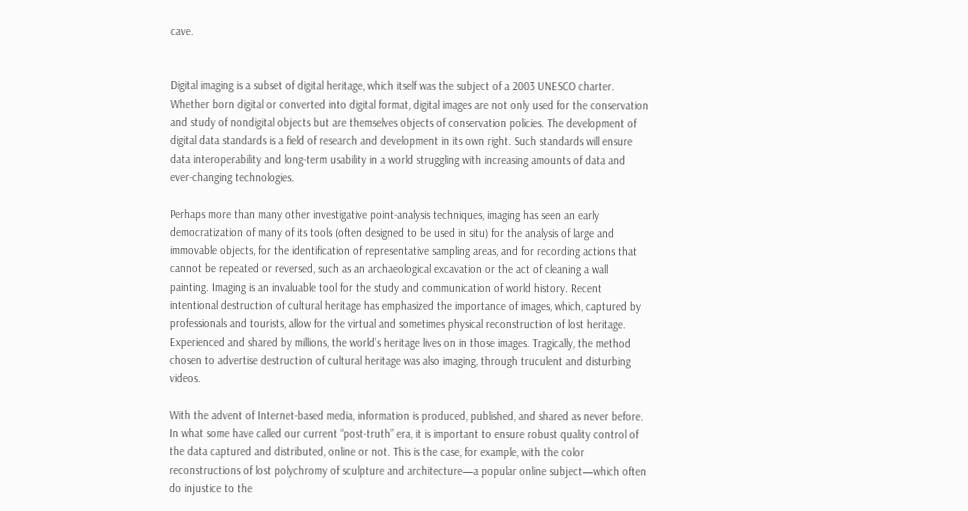cave.


Digital imaging is a subset of digital heritage, which itself was the subject of a 2003 UNESCO charter. Whether born digital or converted into digital format, digital images are not only used for the conservation and study of nondigital objects but are themselves objects of conservation policies. The development of digital data standards is a field of research and development in its own right. Such standards will ensure data interoperability and long-term usability in a world struggling with increasing amounts of data and ever-changing technologies.

Perhaps more than many other investigative point-analysis techniques, imaging has seen an early democratization of many of its tools (often designed to be used in situ) for the analysis of large and immovable objects, for the identification of representative sampling areas, and for recording actions that cannot be repeated or reversed, such as an archaeological excavation or the act of cleaning a wall painting. Imaging is an invaluable tool for the study and communication of world history. Recent intentional destruction of cultural heritage has emphasized the importance of images, which, captured by professionals and tourists, allow for the virtual and sometimes physical reconstruction of lost heritage. Experienced and shared by millions, the world’s heritage lives on in those images. Tragically, the method chosen to advertise destruction of cultural heritage was also imaging, through truculent and disturbing videos.

With the advent of Internet-based media, information is produced, published, and shared as never before. In what some have called our current “post-truth” era, it is important to ensure robust quality control of the data captured and distributed, online or not. This is the case, for example, with the color reconstructions of lost polychromy of sculpture and architecture—a popular online subject—which often do injustice to the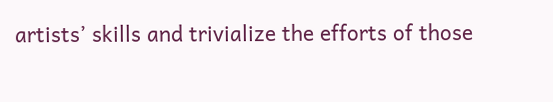artists’ skills and trivialize the efforts of those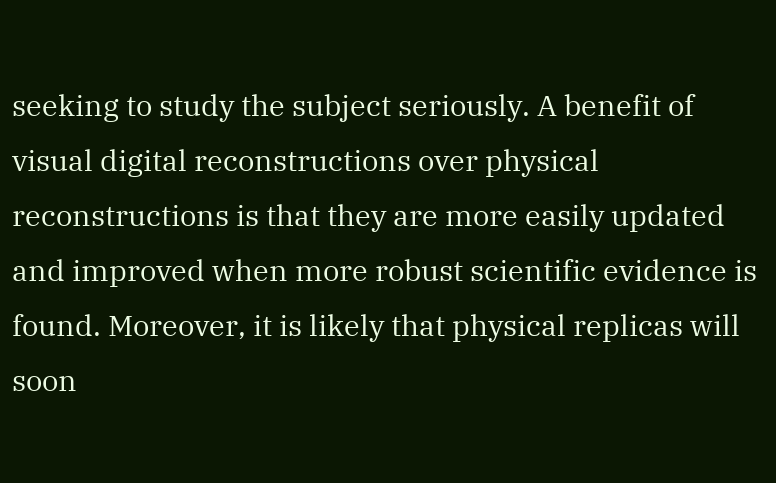seeking to study the subject seriously. A benefit of visual digital reconstructions over physical reconstructions is that they are more easily updated and improved when more robust scientific evidence is found. Moreover, it is likely that physical replicas will soon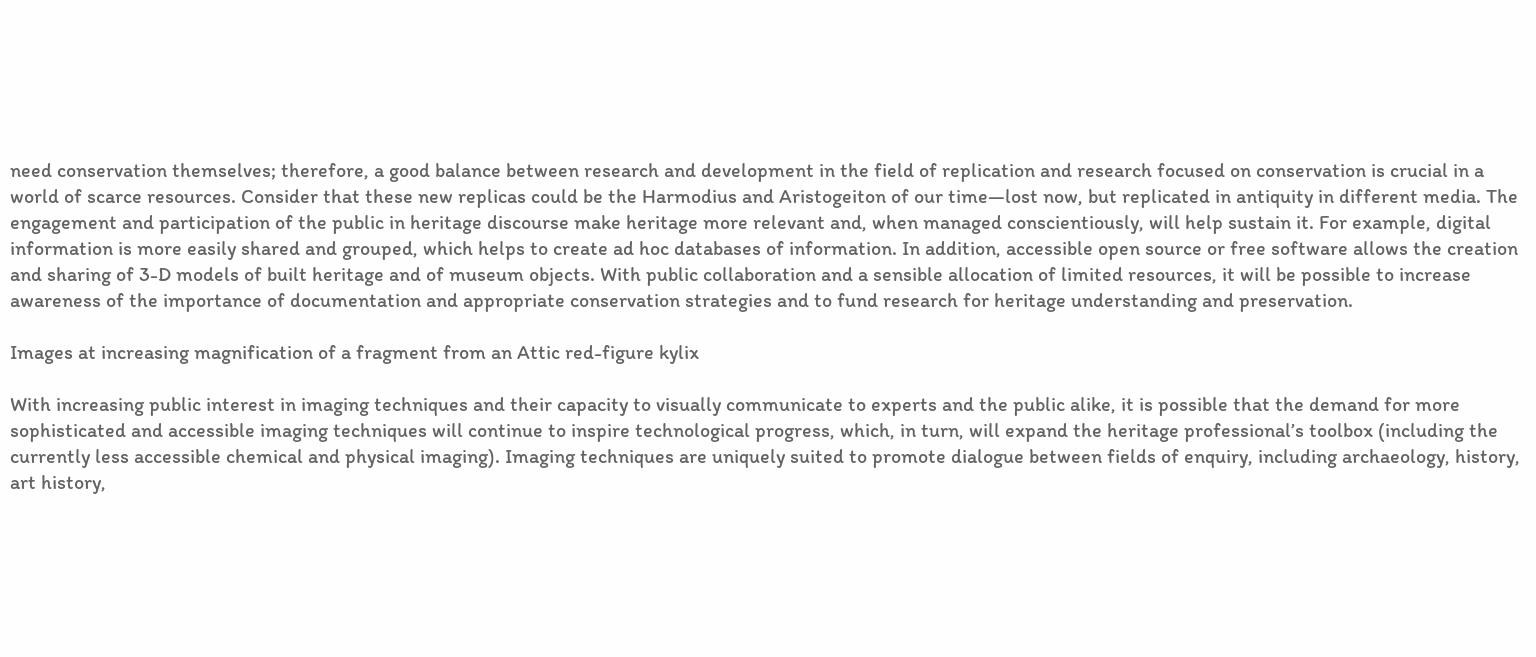need conservation themselves; therefore, a good balance between research and development in the field of replication and research focused on conservation is crucial in a world of scarce resources. Consider that these new replicas could be the Harmodius and Aristogeiton of our time—lost now, but replicated in antiquity in different media. The engagement and participation of the public in heritage discourse make heritage more relevant and, when managed conscientiously, will help sustain it. For example, digital information is more easily shared and grouped, which helps to create ad hoc databases of information. In addition, accessible open source or free software allows the creation and sharing of 3-D models of built heritage and of museum objects. With public collaboration and a sensible allocation of limited resources, it will be possible to increase awareness of the importance of documentation and appropriate conservation strategies and to fund research for heritage understanding and preservation.

Images at increasing magnification of a fragment from an Attic red-figure kylix

With increasing public interest in imaging techniques and their capacity to visually communicate to experts and the public alike, it is possible that the demand for more sophisticated and accessible imaging techniques will continue to inspire technological progress, which, in turn, will expand the heritage professional’s toolbox (including the currently less accessible chemical and physical imaging). Imaging techniques are uniquely suited to promote dialogue between fields of enquiry, including archaeology, history, art history,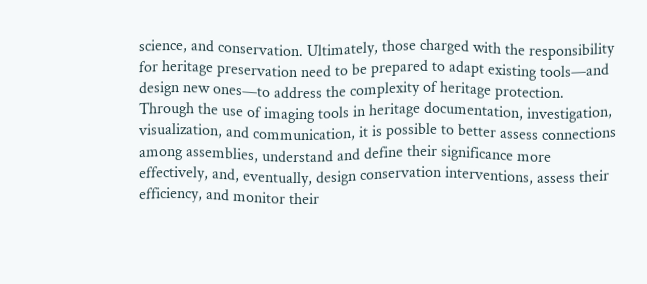science, and conservation. Ultimately, those charged with the responsibility for heritage preservation need to be prepared to adapt existing tools—and design new ones—to address the complexity of heritage protection. Through the use of imaging tools in heritage documentation, investigation, visualization, and communication, it is possible to better assess connections among assemblies, understand and define their significance more effectively, and, eventually, design conservation interventions, assess their efficiency, and monitor their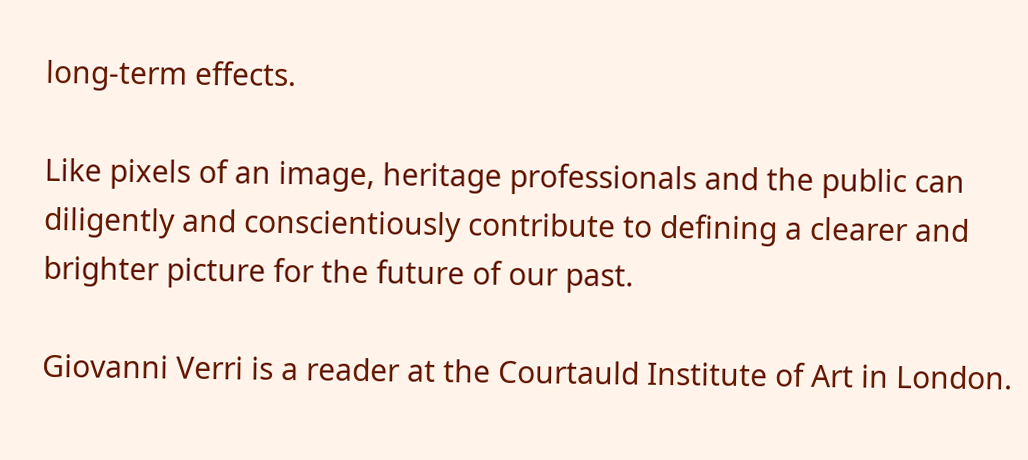long-term effects.

Like pixels of an image, heritage professionals and the public can diligently and conscientiously contribute to defining a clearer and brighter picture for the future of our past.

Giovanni Verri is a reader at the Courtauld Institute of Art in London.